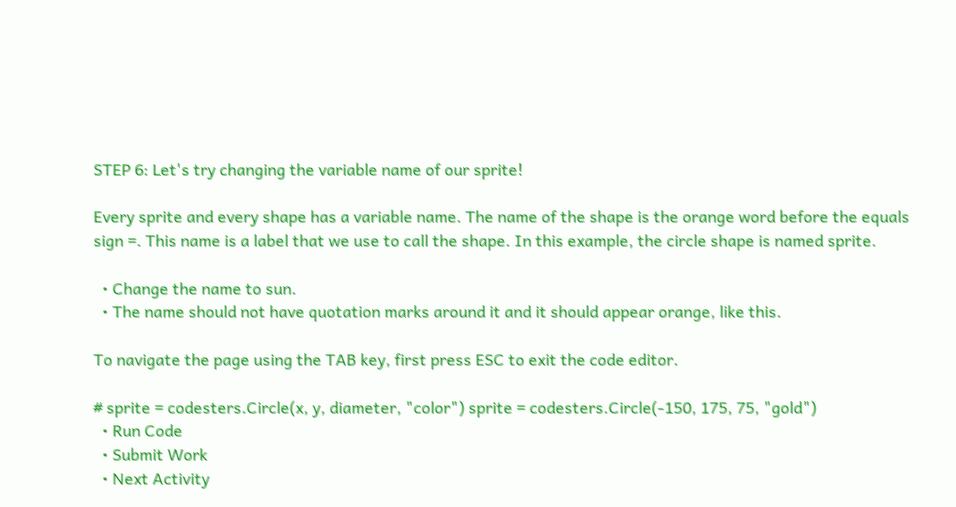STEP 6: Let's try changing the variable name of our sprite!

Every sprite and every shape has a variable name. The name of the shape is the orange word before the equals sign =. This name is a label that we use to call the shape. In this example, the circle shape is named sprite.

  • Change the name to sun.
  • The name should not have quotation marks around it and it should appear orange, like this.

To navigate the page using the TAB key, first press ESC to exit the code editor.

# sprite = codesters.Circle(x, y, diameter, "color") sprite = codesters.Circle(-150, 175, 75, "gold")
  • Run Code
  • Submit Work
  • Next Activity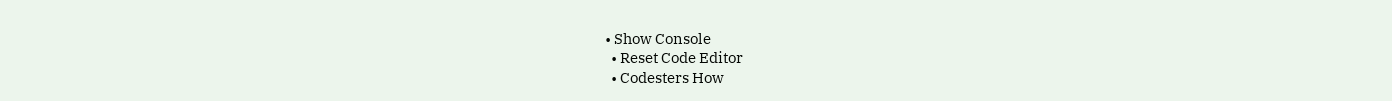• Show Console
  • Reset Code Editor
  • Codesters How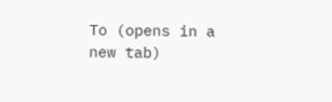To (opens in a new tab)